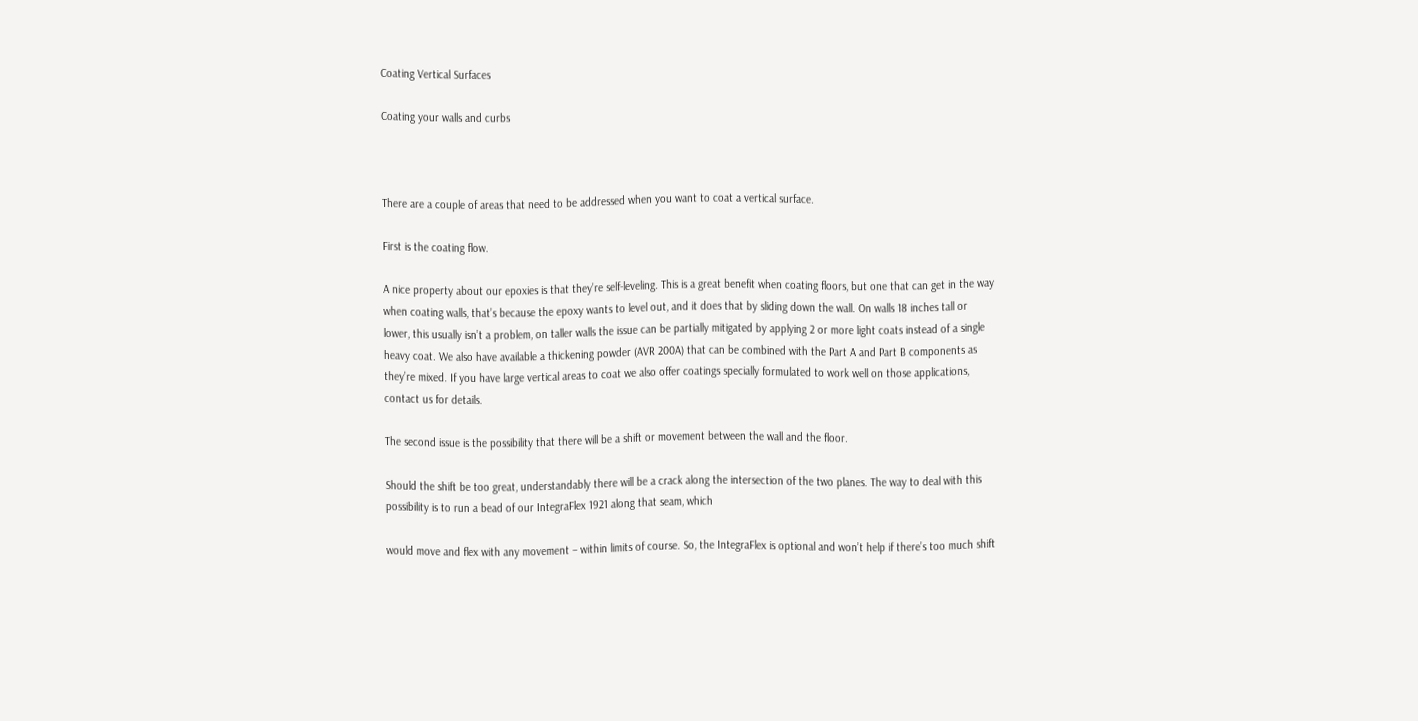Coating Vertical Surfaces

Coating your walls and curbs



There are a couple of areas that need to be addressed when you want to coat a vertical surface.

First is the coating flow.

A nice property about our epoxies is that they’re self-leveling. This is a great benefit when coating floors, but one that can get in the way when coating walls, that’s because the epoxy wants to level out, and it does that by sliding down the wall. On walls 18 inches tall or lower, this usually isn’t a problem, on taller walls the issue can be partially mitigated by applying 2 or more light coats instead of a single heavy coat. We also have available a thickening powder (AVR 200A) that can be combined with the Part A and Part B components as they’re mixed. If you have large vertical areas to coat we also offer coatings specially formulated to work well on those applications, contact us for details.

The second issue is the possibility that there will be a shift or movement between the wall and the floor.

Should the shift be too great, understandably there will be a crack along the intersection of the two planes. The way to deal with this possibility is to run a bead of our IntegraFlex 1921 along that seam, which

would move and flex with any movement – within limits of course. So, the IntegraFlex is optional and won’t help if there’s too much shift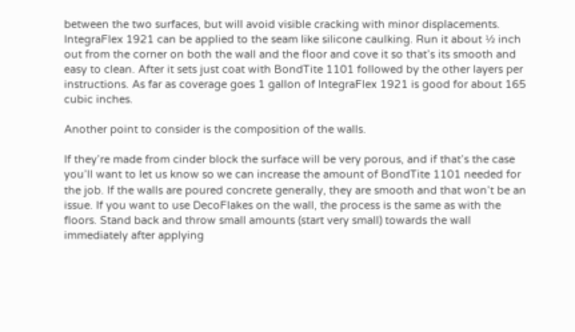between the two surfaces, but will avoid visible cracking with minor displacements. IntegraFlex 1921 can be applied to the seam like silicone caulking. Run it about ½ inch out from the corner on both the wall and the floor and cove it so that’s its smooth and easy to clean. After it sets just coat with BondTite 1101 followed by the other layers per instructions. As far as coverage goes 1 gallon of IntegraFlex 1921 is good for about 165 cubic inches.

Another point to consider is the composition of the walls.

If they’re made from cinder block the surface will be very porous, and if that’s the case you’ll want to let us know so we can increase the amount of BondTite 1101 needed for the job. If the walls are poured concrete generally, they are smooth and that won’t be an issue. If you want to use DecoFlakes on the wall, the process is the same as with the floors. Stand back and throw small amounts (start very small) towards the wall immediately after applying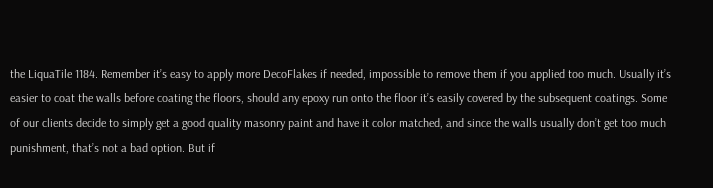the LiquaTile 1184. Remember it’s easy to apply more DecoFlakes if needed, impossible to remove them if you applied too much. Usually it’s easier to coat the walls before coating the floors, should any epoxy run onto the floor it’s easily covered by the subsequent coatings. Some of our clients decide to simply get a good quality masonry paint and have it color matched, and since the walls usually don’t get too much punishment, that’s not a bad option. But if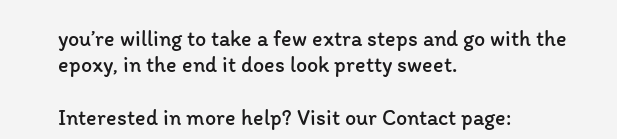you’re willing to take a few extra steps and go with the epoxy, in the end it does look pretty sweet.

Interested in more help? Visit our Contact page: